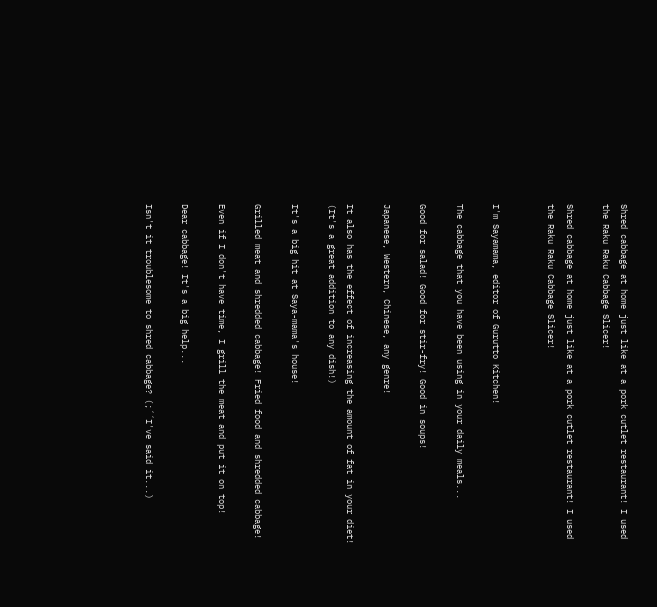Shred cabbage at home just like at a pork cutlet restaurant! I used the Raku Raku Cabbage Slicer!

Shred cabbage at home just like at a pork cutlet restaurant! I used the Raku Raku Cabbage Slicer!


I'm Sayamama, editor of Gurutto Kitchen!

The cabbage that you have been using in your daily meals...

Good for salad! Good for stir-fry! Good in soups!

Japanese, Western, Chinese, any genre!

It also has the effect of increasing the amount of fat in your diet! (It's a great addition to any dish!)

It's a big hit at Saya-mama's house!

Grilled meat and shredded cabbage! Fried food and shredded cabbage!

Even if I don't have time, I grill the meat and put it on top!

Dear cabbage! It's a big help...

Isn't it troublesome to shred cabbage? (;´´I've said it...)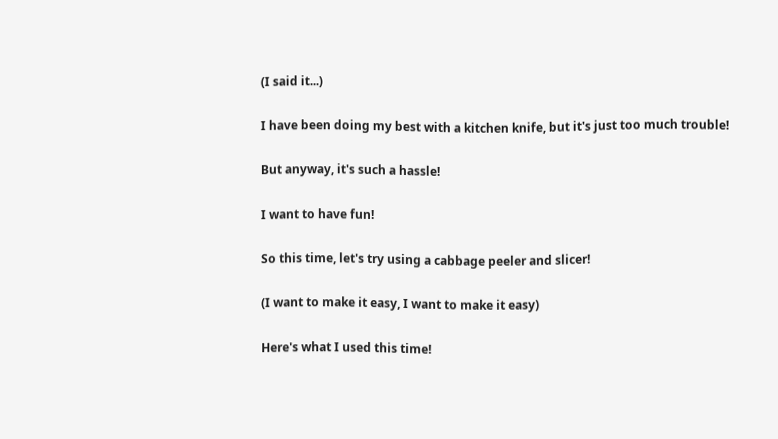(I said it...)

I have been doing my best with a kitchen knife, but it's just too much trouble!

But anyway, it's such a hassle!

I want to have fun!

So this time, let's try using a cabbage peeler and slicer!

(I want to make it easy, I want to make it easy)

Here's what I used this time!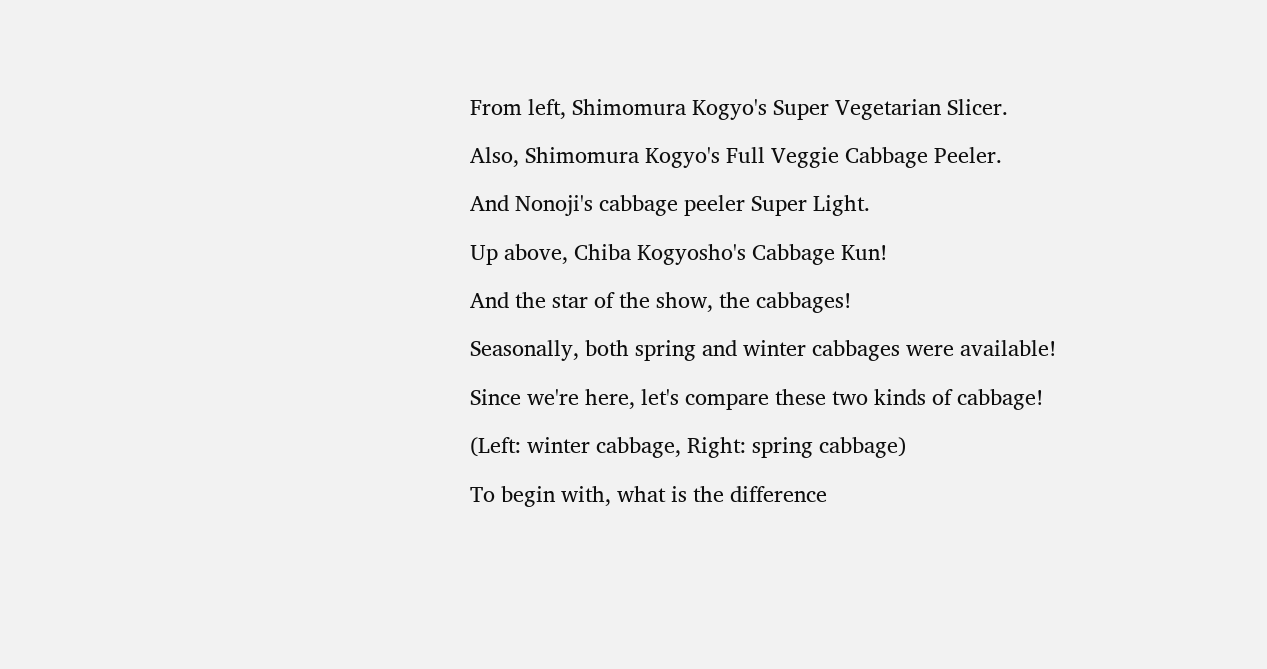From left, Shimomura Kogyo's Super Vegetarian Slicer.

Also, Shimomura Kogyo's Full Veggie Cabbage Peeler.

And Nonoji's cabbage peeler Super Light.

Up above, Chiba Kogyosho's Cabbage Kun!

And the star of the show, the cabbages!

Seasonally, both spring and winter cabbages were available!

Since we're here, let's compare these two kinds of cabbage!

(Left: winter cabbage, Right: spring cabbage)

To begin with, what is the difference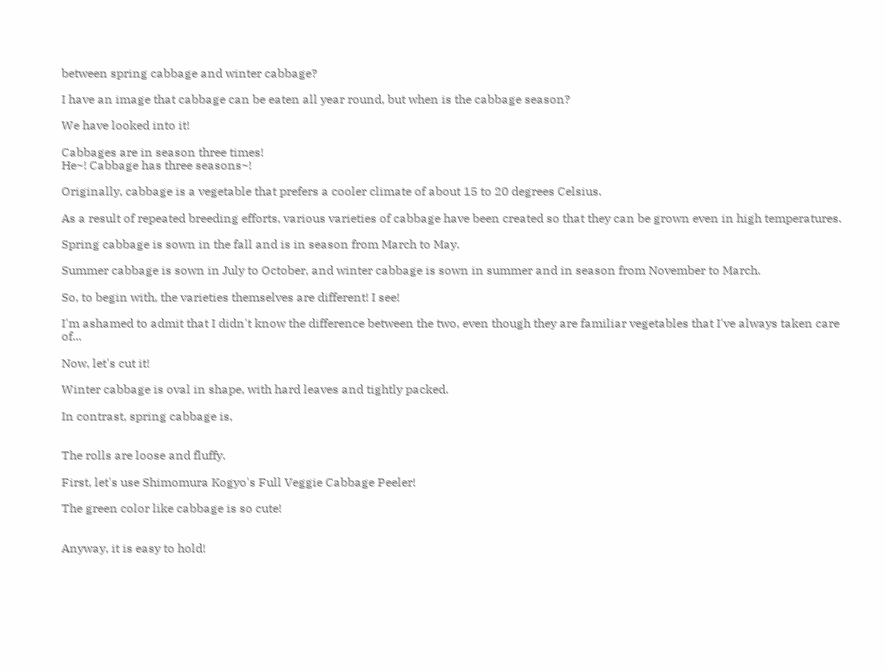between spring cabbage and winter cabbage?

I have an image that cabbage can be eaten all year round, but when is the cabbage season?

We have looked into it!

Cabbages are in season three times!
He~! Cabbage has three seasons~!

Originally, cabbage is a vegetable that prefers a cooler climate of about 15 to 20 degrees Celsius.

As a result of repeated breeding efforts, various varieties of cabbage have been created so that they can be grown even in high temperatures.

Spring cabbage is sown in the fall and is in season from March to May.

Summer cabbage is sown in July to October, and winter cabbage is sown in summer and in season from November to March.

So, to begin with, the varieties themselves are different! I see!

I'm ashamed to admit that I didn't know the difference between the two, even though they are familiar vegetables that I've always taken care of...

Now, let's cut it!

Winter cabbage is oval in shape, with hard leaves and tightly packed.

In contrast, spring cabbage is,


The rolls are loose and fluffy.

First, let's use Shimomura Kogyo's Full Veggie Cabbage Peeler!

The green color like cabbage is so cute!


Anyway, it is easy to hold!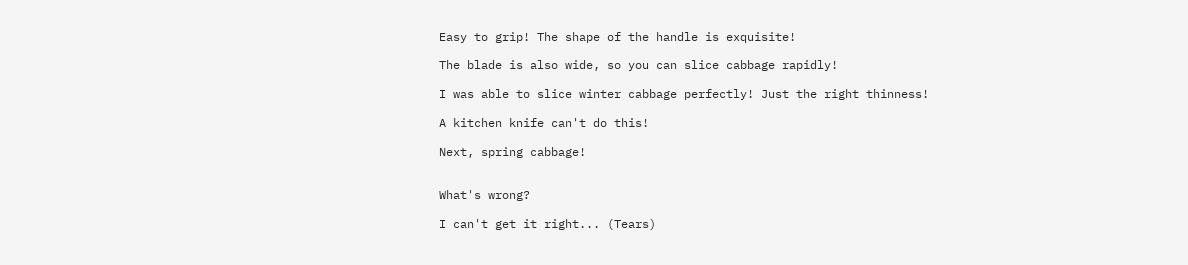Easy to grip! The shape of the handle is exquisite!

The blade is also wide, so you can slice cabbage rapidly!

I was able to slice winter cabbage perfectly! Just the right thinness!

A kitchen knife can't do this!

Next, spring cabbage!


What's wrong?

I can't get it right... (Tears)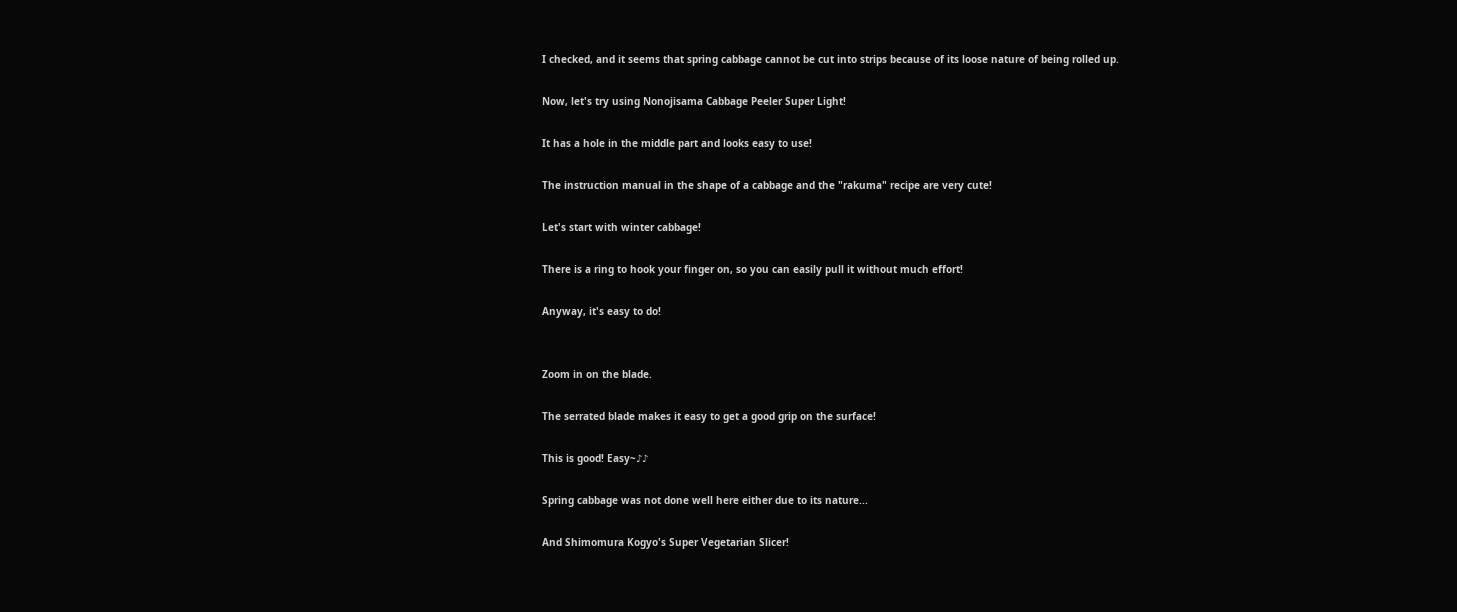I checked, and it seems that spring cabbage cannot be cut into strips because of its loose nature of being rolled up.

Now, let's try using Nonojisama Cabbage Peeler Super Light!

It has a hole in the middle part and looks easy to use!

The instruction manual in the shape of a cabbage and the "rakuma" recipe are very cute!

Let's start with winter cabbage!

There is a ring to hook your finger on, so you can easily pull it without much effort!

Anyway, it's easy to do!


Zoom in on the blade.

The serrated blade makes it easy to get a good grip on the surface!

This is good! Easy~♪♪

Spring cabbage was not done well here either due to its nature...

And Shimomura Kogyo's Super Vegetarian Slicer!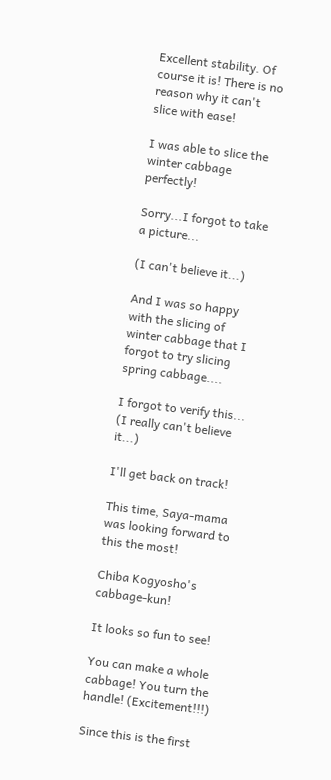Excellent stability. Of course it is! There is no reason why it can't slice with ease!

I was able to slice the winter cabbage perfectly!

Sorry...I forgot to take a picture...

(I can't believe it...)

And I was so happy with the slicing of winter cabbage that I forgot to try slicing spring cabbage....

I forgot to verify this... (I really can't believe it...)

I'll get back on track!

This time, Saya-mama was looking forward to this the most!

Chiba Kogyosho's cabbage-kun!

It looks so fun to see!

You can make a whole cabbage! You turn the handle! (Excitement!!!)

Since this is the first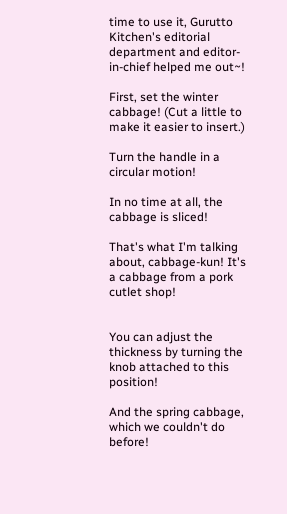time to use it, Gurutto Kitchen's editorial department and editor-in-chief helped me out~!

First, set the winter cabbage! (Cut a little to make it easier to insert.)

Turn the handle in a circular motion!

In no time at all, the cabbage is sliced!

That's what I'm talking about, cabbage-kun! It's a cabbage from a pork cutlet shop!


You can adjust the thickness by turning the knob attached to this position!

And the spring cabbage, which we couldn't do before!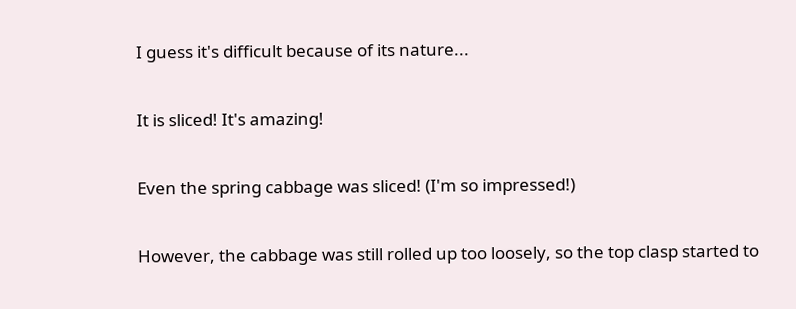I guess it's difficult because of its nature...

It is sliced! It's amazing!

Even the spring cabbage was sliced! (I'm so impressed!)

However, the cabbage was still rolled up too loosely, so the top clasp started to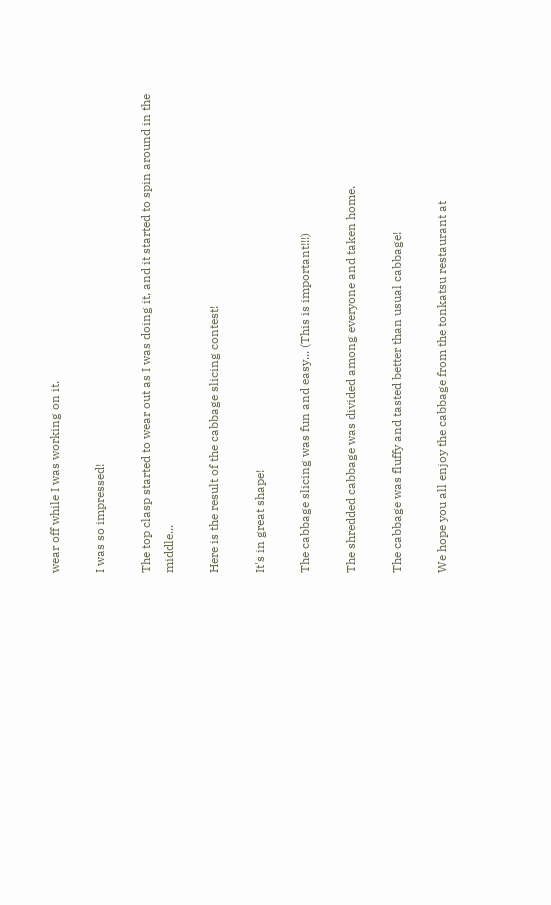wear off while I was working on it.

I was so impressed!

The top clasp started to wear out as I was doing it, and it started to spin around in the middle...

Here is the result of the cabbage slicing contest!

It's in great shape!

The cabbage slicing was fun and easy... (This is important!!!)

The shredded cabbage was divided among everyone and taken home.

The cabbage was fluffy and tasted better than usual cabbage!

We hope you all enjoy the cabbage from the tonkatsu restaurant at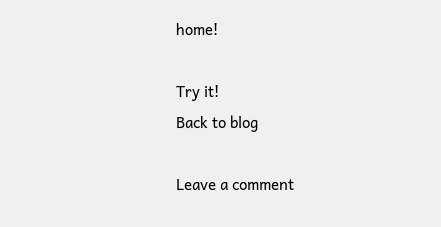home!

Try it!
Back to blog

Leave a comment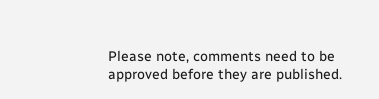Please note, comments need to be approved before they are published.